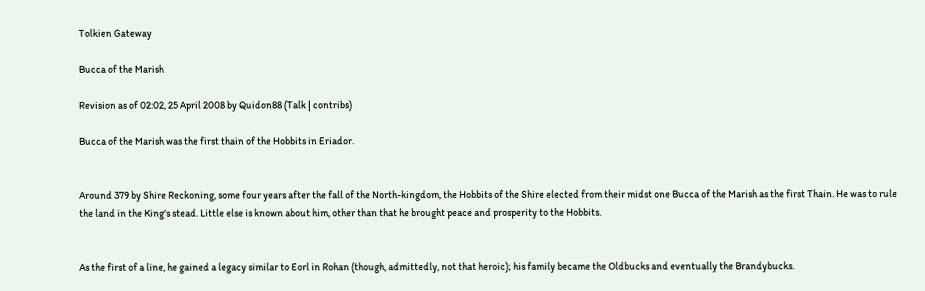Tolkien Gateway

Bucca of the Marish

Revision as of 02:02, 25 April 2008 by Quidon88 (Talk | contribs)

Bucca of the Marish was the first thain of the Hobbits in Eriador.


Around 379 by Shire Reckoning, some four years after the fall of the North-kingdom, the Hobbits of the Shire elected from their midst one Bucca of the Marish as the first Thain. He was to rule the land in the King's stead. Little else is known about him, other than that he brought peace and prosperity to the Hobbits.


As the first of a line, he gained a legacy similar to Eorl in Rohan (though, admittedly, not that heroic); his family became the Oldbucks and eventually the Brandybucks.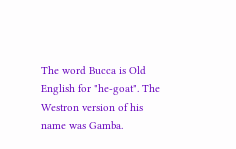The word Bucca is Old English for "he-goat". The Westron version of his name was Gamba.